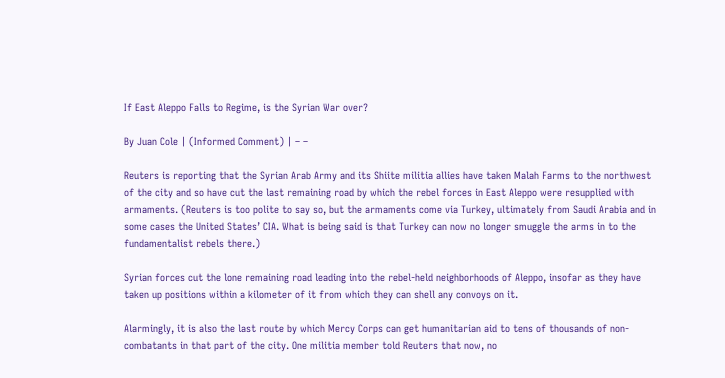If East Aleppo Falls to Regime, is the Syrian War over?

By Juan Cole | (Informed Comment) | – –

Reuters is reporting that the Syrian Arab Army and its Shiite militia allies have taken Malah Farms to the northwest of the city and so have cut the last remaining road by which the rebel forces in East Aleppo were resupplied with armaments. (Reuters is too polite to say so, but the armaments come via Turkey, ultimately from Saudi Arabia and in some cases the United States’ CIA. What is being said is that Turkey can now no longer smuggle the arms in to the fundamentalist rebels there.)

Syrian forces cut the lone remaining road leading into the rebel-held neighborhoods of Aleppo, insofar as they have taken up positions within a kilometer of it from which they can shell any convoys on it.

Alarmingly, it is also the last route by which Mercy Corps can get humanitarian aid to tens of thousands of non-combatants in that part of the city. One militia member told Reuters that now, no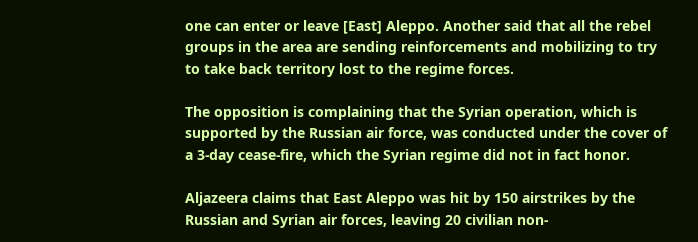one can enter or leave [East] Aleppo. Another said that all the rebel groups in the area are sending reinforcements and mobilizing to try to take back territory lost to the regime forces.

The opposition is complaining that the Syrian operation, which is supported by the Russian air force, was conducted under the cover of a 3-day cease-fire, which the Syrian regime did not in fact honor.

Aljazeera claims that East Aleppo was hit by 150 airstrikes by the Russian and Syrian air forces, leaving 20 civilian non-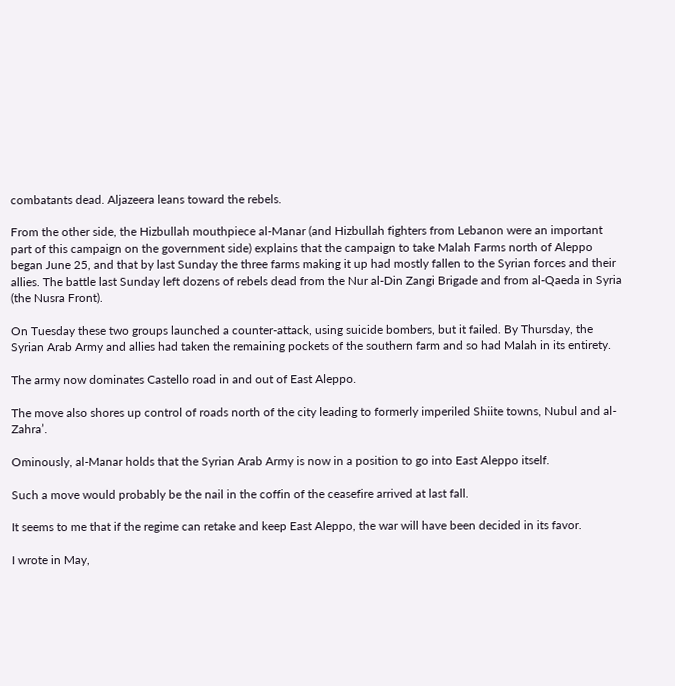combatants dead. Aljazeera leans toward the rebels.

From the other side, the Hizbullah mouthpiece al-Manar (and Hizbullah fighters from Lebanon were an important part of this campaign on the government side) explains that the campaign to take Malah Farms north of Aleppo began June 25, and that by last Sunday the three farms making it up had mostly fallen to the Syrian forces and their allies. The battle last Sunday left dozens of rebels dead from the Nur al-Din Zangi Brigade and from al-Qaeda in Syria (the Nusra Front).

On Tuesday these two groups launched a counter-attack, using suicide bombers, but it failed. By Thursday, the Syrian Arab Army and allies had taken the remaining pockets of the southern farm and so had Malah in its entirety.

The army now dominates Castello road in and out of East Aleppo.

The move also shores up control of roads north of the city leading to formerly imperiled Shiite towns, Nubul and al-Zahra’.

Ominously, al-Manar holds that the Syrian Arab Army is now in a position to go into East Aleppo itself.

Such a move would probably be the nail in the coffin of the ceasefire arrived at last fall.

It seems to me that if the regime can retake and keep East Aleppo, the war will have been decided in its favor.

I wrote in May,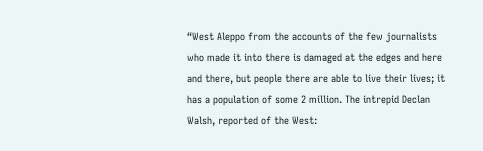“West Aleppo from the accounts of the few journalists who made it into there is damaged at the edges and here and there, but people there are able to live their lives; it has a population of some 2 million. The intrepid Declan Walsh, reported of the West: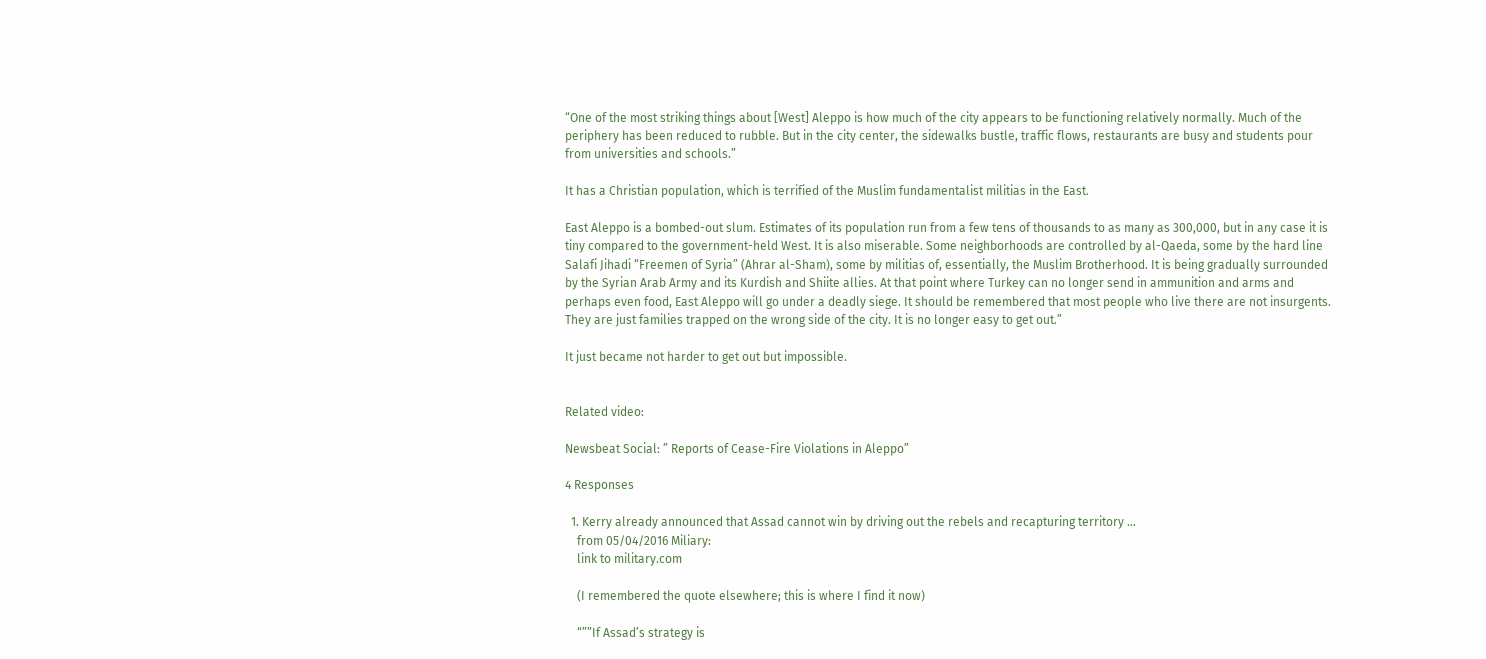“One of the most striking things about [West] Aleppo is how much of the city appears to be functioning relatively normally. Much of the periphery has been reduced to rubble. But in the city center, the sidewalks bustle, traffic flows, restaurants are busy and students pour from universities and schools.”

It has a Christian population, which is terrified of the Muslim fundamentalist militias in the East.

East Aleppo is a bombed-out slum. Estimates of its population run from a few tens of thousands to as many as 300,000, but in any case it is tiny compared to the government-held West. It is also miserable. Some neighborhoods are controlled by al-Qaeda, some by the hard line Salafi Jihadi “Freemen of Syria” (Ahrar al-Sham), some by militias of, essentially, the Muslim Brotherhood. It is being gradually surrounded by the Syrian Arab Army and its Kurdish and Shiite allies. At that point where Turkey can no longer send in ammunition and arms and perhaps even food, East Aleppo will go under a deadly siege. It should be remembered that most people who live there are not insurgents. They are just families trapped on the wrong side of the city. It is no longer easy to get out.”

It just became not harder to get out but impossible.


Related video:

Newsbeat Social: ” Reports of Cease-Fire Violations in Aleppo”

4 Responses

  1. Kerry already announced that Assad cannot win by driving out the rebels and recapturing territory …
    from 05/04/2016 Miliary:
    link to military.com

    (I remembered the quote elsewhere; this is where I find it now)

    “””If Assad’s strategy is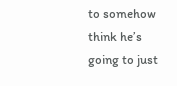to somehow think he’s going to just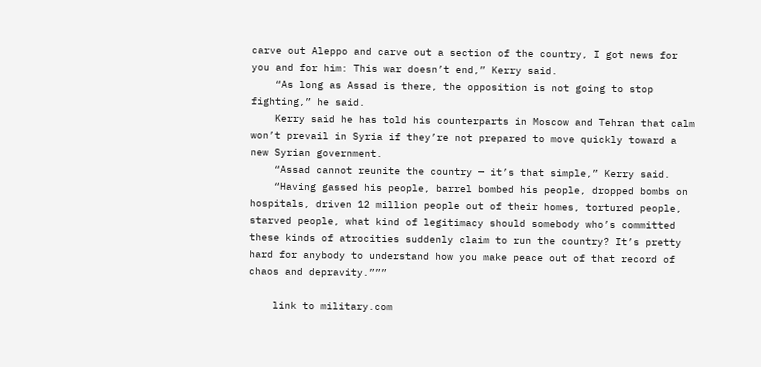carve out Aleppo and carve out a section of the country, I got news for you and for him: This war doesn’t end,” Kerry said.
    “As long as Assad is there, the opposition is not going to stop fighting,” he said.
    Kerry said he has told his counterparts in Moscow and Tehran that calm won’t prevail in Syria if they’re not prepared to move quickly toward a new Syrian government.
    “Assad cannot reunite the country — it’s that simple,” Kerry said.
    “Having gassed his people, barrel bombed his people, dropped bombs on hospitals, driven 12 million people out of their homes, tortured people, starved people, what kind of legitimacy should somebody who’s committed these kinds of atrocities suddenly claim to run the country? It’s pretty hard for anybody to understand how you make peace out of that record of chaos and depravity.”””

    link to military.com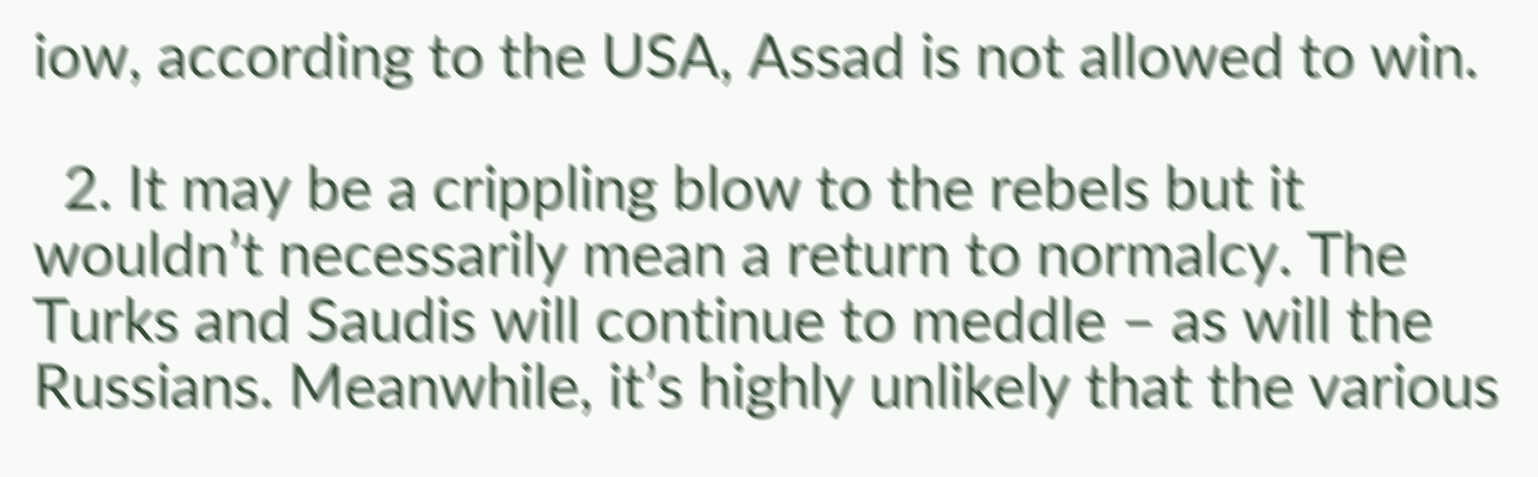iow, according to the USA, Assad is not allowed to win.

  2. It may be a crippling blow to the rebels but it wouldn’t necessarily mean a return to normalcy. The Turks and Saudis will continue to meddle – as will the Russians. Meanwhile, it’s highly unlikely that the various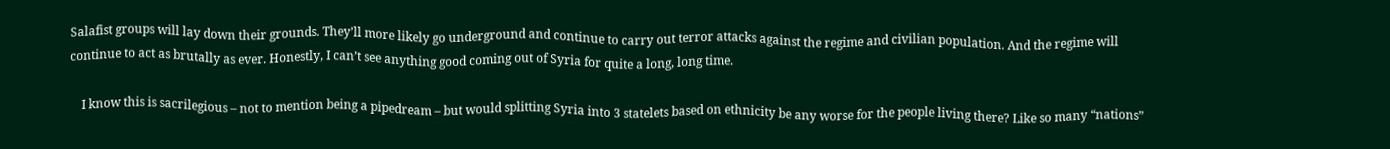Salafist groups will lay down their grounds. They’ll more likely go underground and continue to carry out terror attacks against the regime and civilian population. And the regime will continue to act as brutally as ever. Honestly, I can’t see anything good coming out of Syria for quite a long, long time.

    I know this is sacrilegious – not to mention being a pipedream – but would splitting Syria into 3 statelets based on ethnicity be any worse for the people living there? Like so many “nations”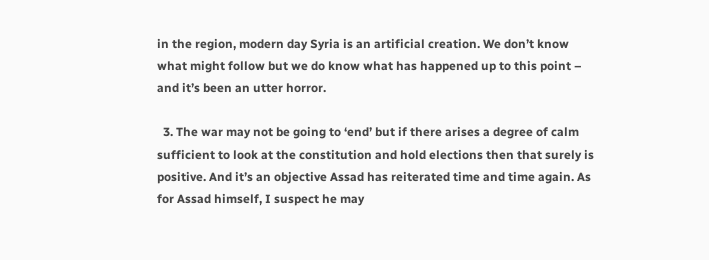in the region, modern day Syria is an artificial creation. We don’t know what might follow but we do know what has happened up to this point – and it’s been an utter horror.

  3. The war may not be going to ‘end’ but if there arises a degree of calm sufficient to look at the constitution and hold elections then that surely is positive. And it’s an objective Assad has reiterated time and time again. As for Assad himself, I suspect he may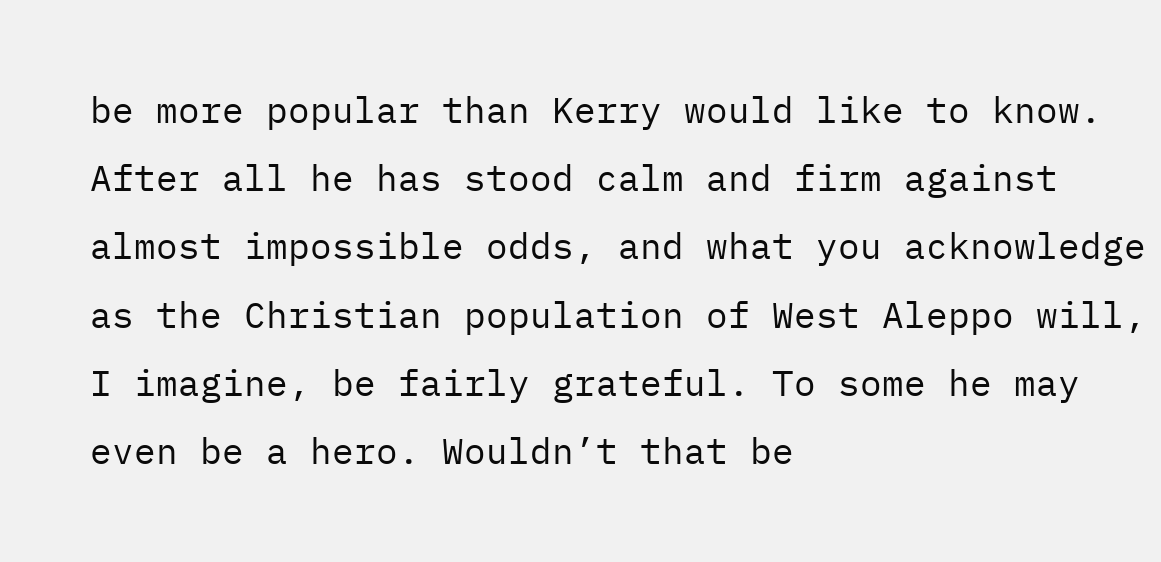be more popular than Kerry would like to know. After all he has stood calm and firm against almost impossible odds, and what you acknowledge as the Christian population of West Aleppo will, I imagine, be fairly grateful. To some he may even be a hero. Wouldn’t that be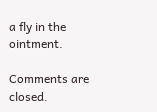a fly in the ointment.

Comments are closed.